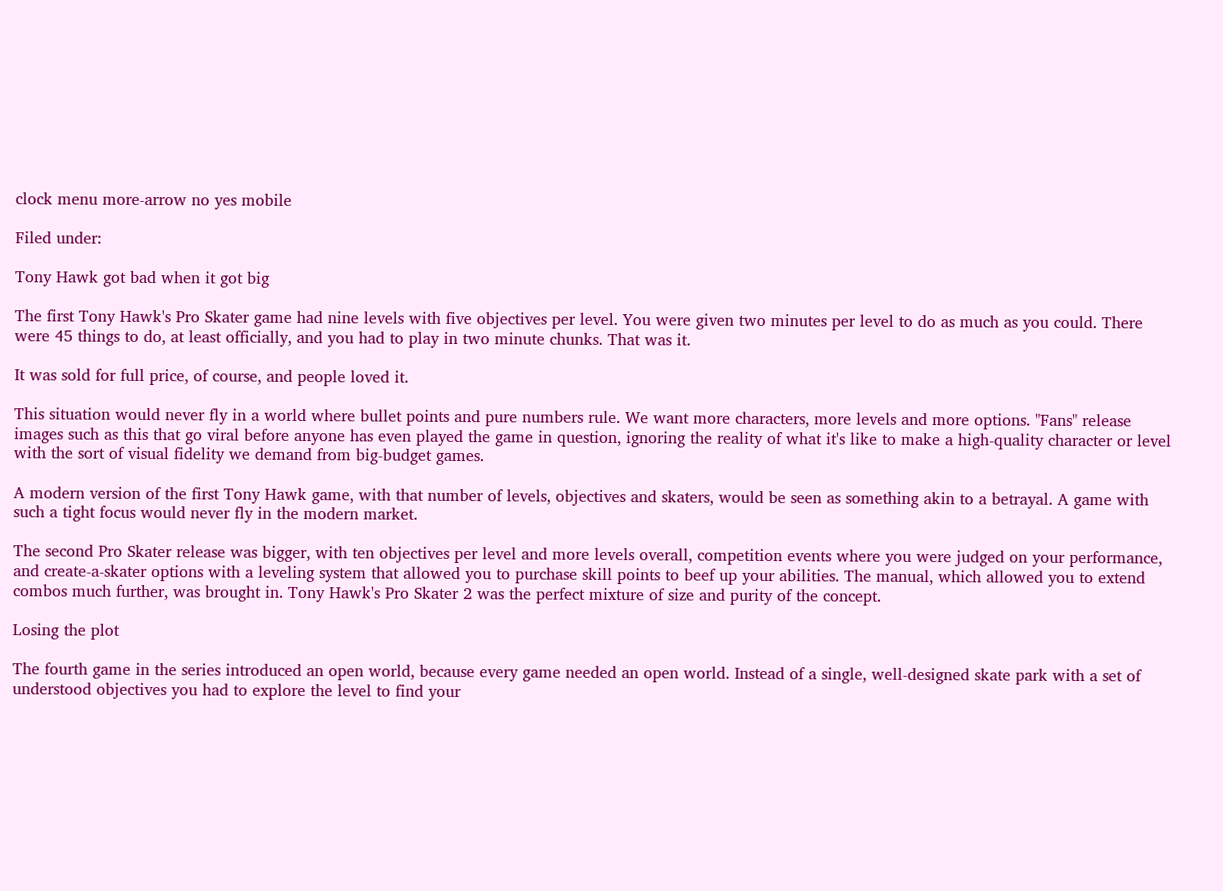clock menu more-arrow no yes mobile

Filed under:

Tony Hawk got bad when it got big

The first Tony Hawk's Pro Skater game had nine levels with five objectives per level. You were given two minutes per level to do as much as you could. There were 45 things to do, at least officially, and you had to play in two minute chunks. That was it.

It was sold for full price, of course, and people loved it.

This situation would never fly in a world where bullet points and pure numbers rule. We want more characters, more levels and more options. "Fans" release images such as this that go viral before anyone has even played the game in question, ignoring the reality of what it's like to make a high-quality character or level with the sort of visual fidelity we demand from big-budget games.

A modern version of the first Tony Hawk game, with that number of levels, objectives and skaters, would be seen as something akin to a betrayal. A game with such a tight focus would never fly in the modern market.

The second Pro Skater release was bigger, with ten objectives per level and more levels overall, competition events where you were judged on your performance, and create-a-skater options with a leveling system that allowed you to purchase skill points to beef up your abilities. The manual, which allowed you to extend combos much further, was brought in. Tony Hawk's Pro Skater 2 was the perfect mixture of size and purity of the concept.

Losing the plot

The fourth game in the series introduced an open world, because every game needed an open world. Instead of a single, well-designed skate park with a set of understood objectives you had to explore the level to find your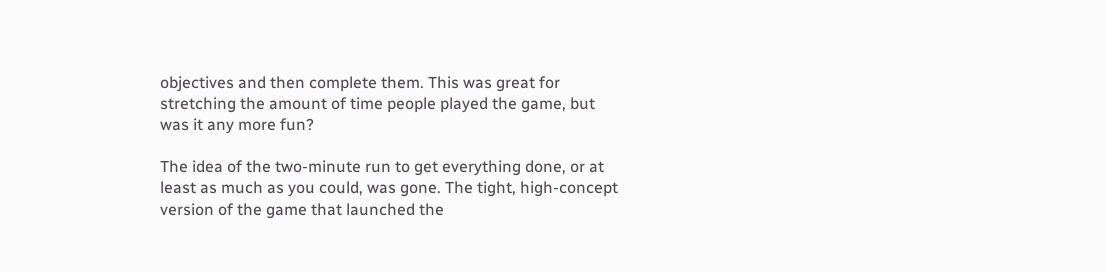objectives and then complete them. This was great for stretching the amount of time people played the game, but was it any more fun?

The idea of the two-minute run to get everything done, or at least as much as you could, was gone. The tight, high-concept version of the game that launched the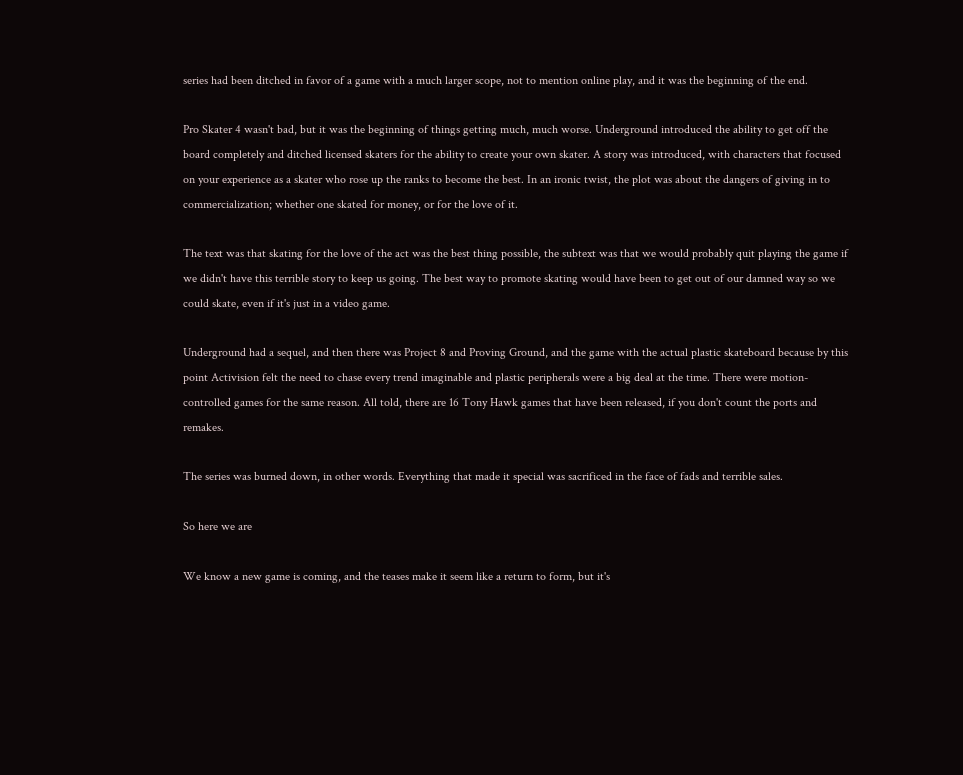series had been ditched in favor of a game with a much larger scope, not to mention online play, and it was the beginning of the end.

Pro Skater 4 wasn't bad, but it was the beginning of things getting much, much worse. Underground introduced the ability to get off the board completely and ditched licensed skaters for the ability to create your own skater. A story was introduced, with characters that focused on your experience as a skater who rose up the ranks to become the best. In an ironic twist, the plot was about the dangers of giving in to commercialization; whether one skated for money, or for the love of it.

The text was that skating for the love of the act was the best thing possible, the subtext was that we would probably quit playing the game if we didn't have this terrible story to keep us going. The best way to promote skating would have been to get out of our damned way so we could skate, even if it's just in a video game.

Underground had a sequel, and then there was Project 8 and Proving Ground, and the game with the actual plastic skateboard because by this point Activision felt the need to chase every trend imaginable and plastic peripherals were a big deal at the time. There were motion-controlled games for the same reason. All told, there are 16 Tony Hawk games that have been released, if you don't count the ports and remakes.

The series was burned down, in other words. Everything that made it special was sacrificed in the face of fads and terrible sales.

So here we are

We know a new game is coming, and the teases make it seem like a return to form, but it's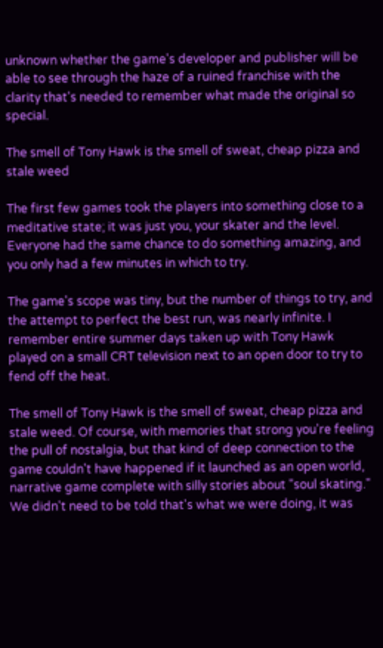unknown whether the game's developer and publisher will be able to see through the haze of a ruined franchise with the clarity that's needed to remember what made the original so special.

The smell of Tony Hawk is the smell of sweat, cheap pizza and stale weed

The first few games took the players into something close to a meditative state; it was just you, your skater and the level. Everyone had the same chance to do something amazing, and you only had a few minutes in which to try.

The game's scope was tiny, but the number of things to try, and the attempt to perfect the best run, was nearly infinite. I remember entire summer days taken up with Tony Hawk played on a small CRT television next to an open door to try to fend off the heat.

The smell of Tony Hawk is the smell of sweat, cheap pizza and stale weed. Of course, with memories that strong you're feeling the pull of nostalgia, but that kind of deep connection to the game couldn't have happened if it launched as an open world, narrative game complete with silly stories about "soul skating." We didn't need to be told that's what we were doing, it was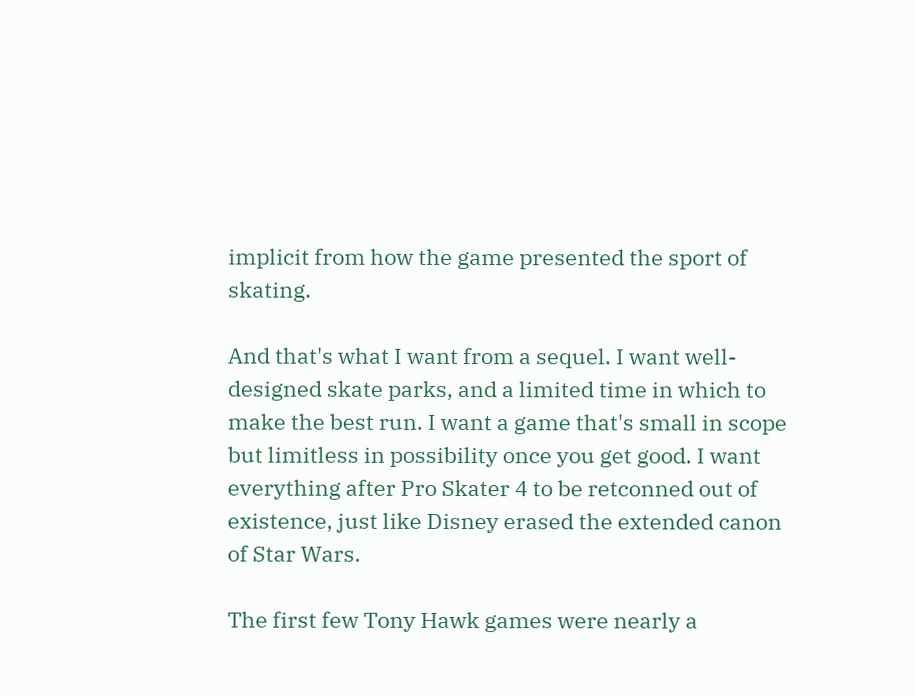implicit from how the game presented the sport of skating.

And that's what I want from a sequel. I want well-designed skate parks, and a limited time in which to make the best run. I want a game that's small in scope but limitless in possibility once you get good. I want everything after Pro Skater 4 to be retconned out of existence, just like Disney erased the extended canon of Star Wars.

The first few Tony Hawk games were nearly a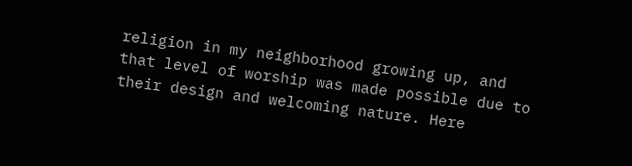religion in my neighborhood growing up, and that level of worship was made possible due to their design and welcoming nature. Here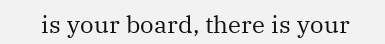is your board, there is your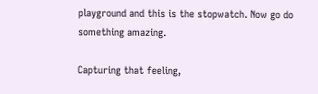playground and this is the stopwatch. Now go do something amazing.

Capturing that feeling,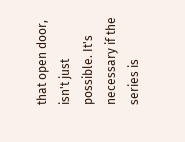that open door, isn't just possible. It's necessary if the series is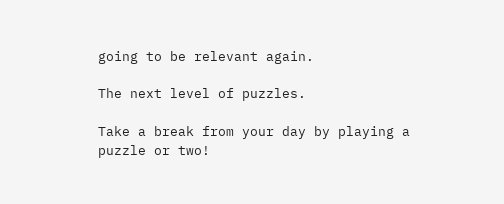going to be relevant again.

The next level of puzzles.

Take a break from your day by playing a puzzle or two!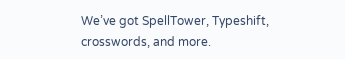We’ve got SpellTower, Typeshift, crosswords, and more.